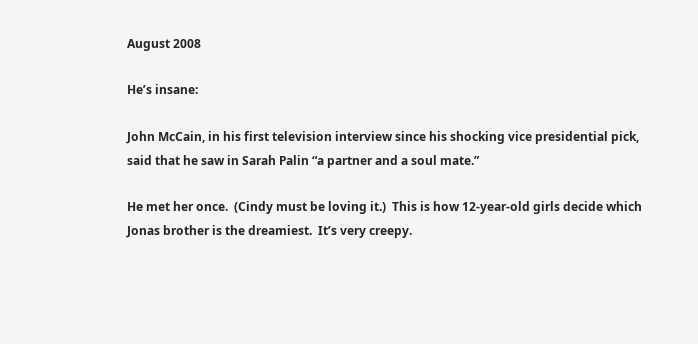August 2008

He’s insane:

John McCain, in his first television interview since his shocking vice presidential pick, said that he saw in Sarah Palin “a partner and a soul mate.”

He met her once.  (Cindy must be loving it.)  This is how 12-year-old girls decide which Jonas brother is the dreamiest.  It’s very creepy.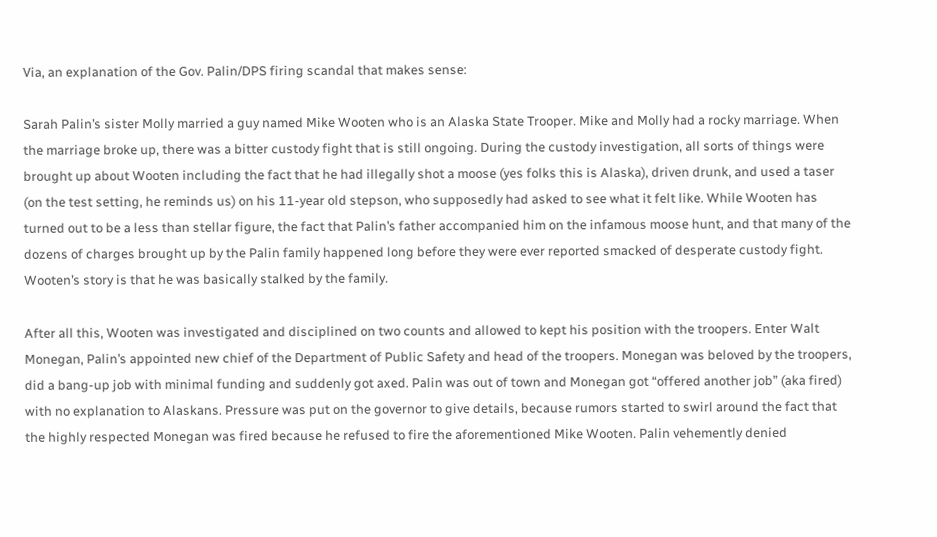Via, an explanation of the Gov. Palin/DPS firing scandal that makes sense:

Sarah Palin’s sister Molly married a guy named Mike Wooten who is an Alaska State Trooper. Mike and Molly had a rocky marriage. When the marriage broke up, there was a bitter custody fight that is still ongoing. During the custody investigation, all sorts of things were brought up about Wooten including the fact that he had illegally shot a moose (yes folks this is Alaska), driven drunk, and used a taser (on the test setting, he reminds us) on his 11-year old stepson, who supposedly had asked to see what it felt like. While Wooten has turned out to be a less than stellar figure, the fact that Palin’s father accompanied him on the infamous moose hunt, and that many of the dozens of charges brought up by the Palin family happened long before they were ever reported smacked of desperate custody fight. Wooten’s story is that he was basically stalked by the family.

After all this, Wooten was investigated and disciplined on two counts and allowed to kept his position with the troopers. Enter Walt Monegan, Palin’s appointed new chief of the Department of Public Safety and head of the troopers. Monegan was beloved by the troopers, did a bang-up job with minimal funding and suddenly got axed. Palin was out of town and Monegan got “offered another job” (aka fired) with no explanation to Alaskans. Pressure was put on the governor to give details, because rumors started to swirl around the fact that the highly respected Monegan was fired because he refused to fire the aforementioned Mike Wooten. Palin vehemently denied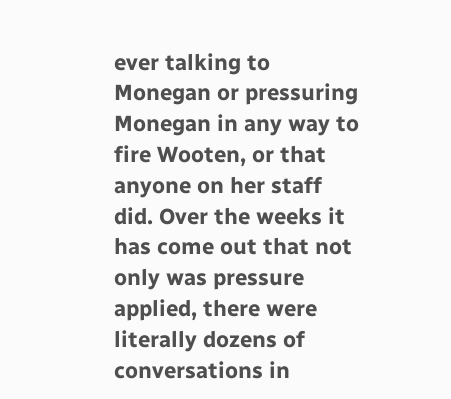ever talking to Monegan or pressuring Monegan in any way to fire Wooten, or that anyone on her staff did. Over the weeks it has come out that not only was pressure applied, there were literally dozens of conversations in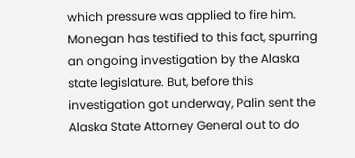which pressure was applied to fire him. Monegan has testified to this fact, spurring an ongoing investigation by the Alaska state legislature. But, before this investigation got underway, Palin sent the Alaska State Attorney General out to do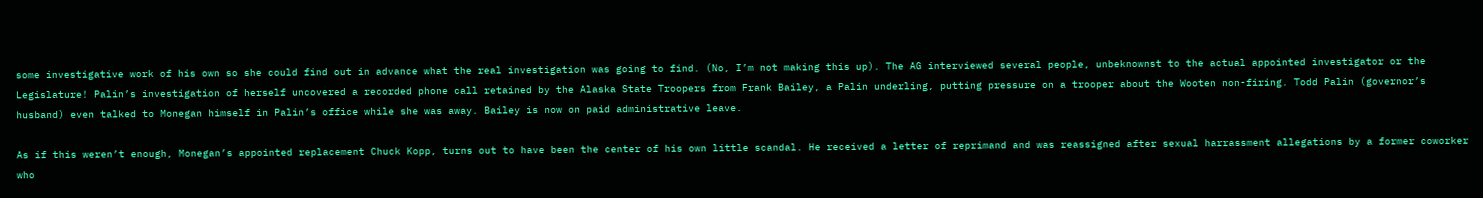some investigative work of his own so she could find out in advance what the real investigation was going to find. (No, I’m not making this up). The AG interviewed several people, unbeknownst to the actual appointed investigator or the Legislature! Palin’s investigation of herself uncovered a recorded phone call retained by the Alaska State Troopers from Frank Bailey, a Palin underling, putting pressure on a trooper about the Wooten non-firing. Todd Palin (governor’s husband) even talked to Monegan himself in Palin’s office while she was away. Bailey is now on paid administrative leave.

As if this weren’t enough, Monegan’s appointed replacement Chuck Kopp, turns out to have been the center of his own little scandal. He received a letter of reprimand and was reassigned after sexual harrassment allegations by a former coworker who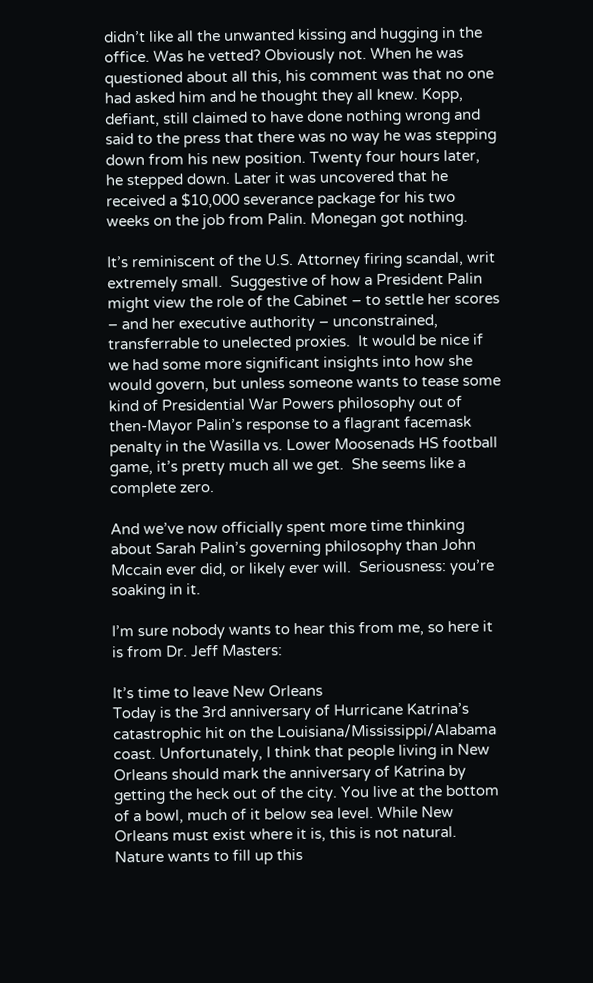didn’t like all the unwanted kissing and hugging in the office. Was he vetted? Obviously not. When he was questioned about all this, his comment was that no one had asked him and he thought they all knew. Kopp, defiant, still claimed to have done nothing wrong and said to the press that there was no way he was stepping down from his new position. Twenty four hours later, he stepped down. Later it was uncovered that he received a $10,000 severance package for his two weeks on the job from Palin. Monegan got nothing.

It’s reminiscent of the U.S. Attorney firing scandal, writ extremely small.  Suggestive of how a President Palin might view the role of the Cabinet – to settle her scores – and her executive authority – unconstrained, transferrable to unelected proxies.  It would be nice if we had some more significant insights into how she would govern, but unless someone wants to tease some kind of Presidential War Powers philosophy out of then-Mayor Palin’s response to a flagrant facemask penalty in the Wasilla vs. Lower Moosenads HS football game, it’s pretty much all we get.  She seems like a complete zero.

And we’ve now officially spent more time thinking about Sarah Palin’s governing philosophy than John Mccain ever did, or likely ever will.  Seriousness: you’re soaking in it.

I’m sure nobody wants to hear this from me, so here it is from Dr. Jeff Masters:

It’s time to leave New Orleans
Today is the 3rd anniversary of Hurricane Katrina’s catastrophic hit on the Louisiana/Mississippi/Alabama coast. Unfortunately, I think that people living in New Orleans should mark the anniversary of Katrina by getting the heck out of the city. You live at the bottom of a bowl, much of it below sea level. While New Orleans must exist where it is, this is not natural. Nature wants to fill up this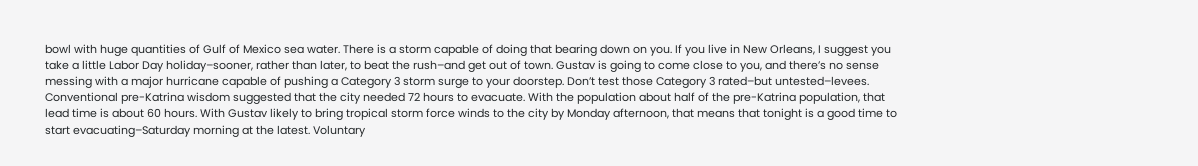bowl with huge quantities of Gulf of Mexico sea water. There is a storm capable of doing that bearing down on you. If you live in New Orleans, I suggest you take a little Labor Day holiday–sooner, rather than later, to beat the rush–and get out of town. Gustav is going to come close to you, and there’s no sense messing with a major hurricane capable of pushing a Category 3 storm surge to your doorstep. Don’t test those Category 3 rated–but untested–levees. Conventional pre-Katrina wisdom suggested that the city needed 72 hours to evacuate. With the population about half of the pre-Katrina population, that lead time is about 60 hours. With Gustav likely to bring tropical storm force winds to the city by Monday afternoon, that means that tonight is a good time to start evacuating–Saturday morning at the latest. Voluntary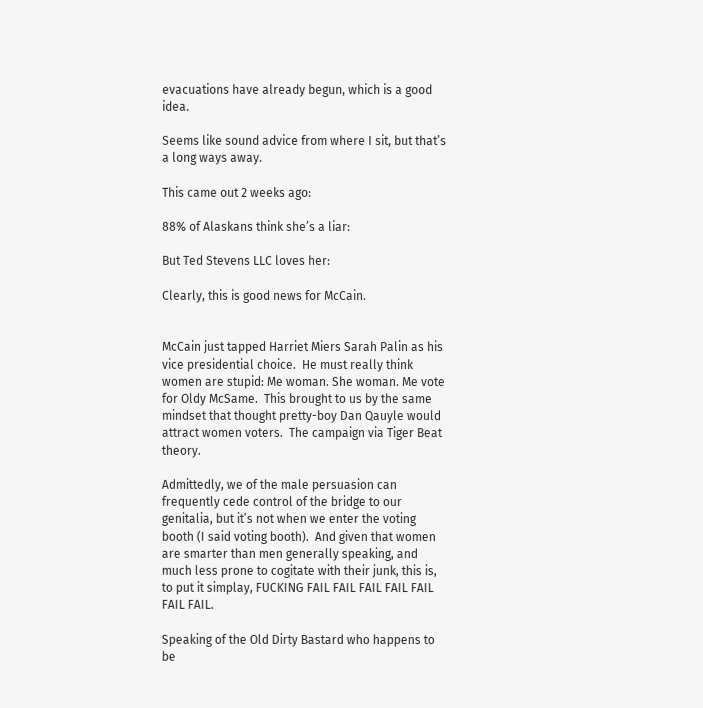evacuations have already begun, which is a good idea.

Seems like sound advice from where I sit, but that’s a long ways away.

This came out 2 weeks ago:

88% of Alaskans think she’s a liar:

But Ted Stevens LLC loves her:

Clearly, this is good news for McCain.


McCain just tapped Harriet Miers Sarah Palin as his vice presidential choice.  He must really think women are stupid: Me woman. She woman. Me vote for Oldy McSame.  This brought to us by the same mindset that thought pretty-boy Dan Qauyle would attract women voters.  The campaign via Tiger Beat theory.

Admittedly, we of the male persuasion can frequently cede control of the bridge to our genitalia, but it’s not when we enter the voting booth (I said voting booth).  And given that women are smarter than men generally speaking, and much less prone to cogitate with their junk, this is, to put it simplay, FUCKING FAIL FAIL FAIL FAIL FAIL FAIL FAIL.

Speaking of the Old Dirty Bastard who happens to be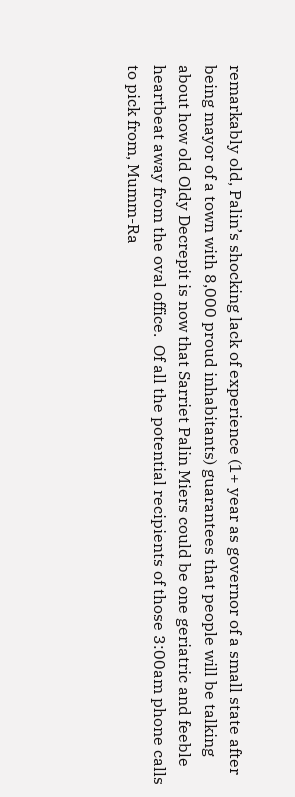remarkably old, Palin’s shocking lack of experience (1+ year as governor of a small state after being mayor of a town with 8,000 proud inhabitants) guarantees that people will be talking about how old Oldy Decrepit is now that Sarriet Palin Miers could be one geriatric and feeble heartbeat away from the oval office.  Of all the potential recipients of those 3:00am phone calls to pick from, Mumm-Ra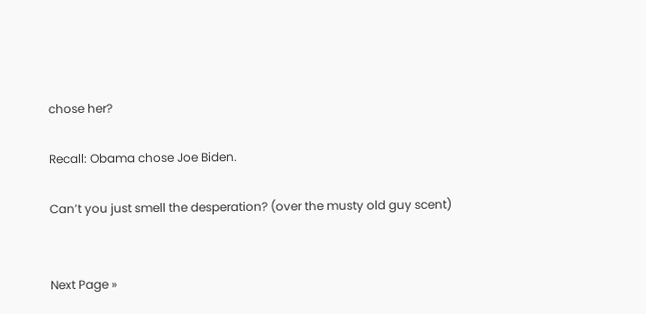chose her?

Recall: Obama chose Joe Biden.

Can’t you just smell the desperation? (over the musty old guy scent)


Next Page »